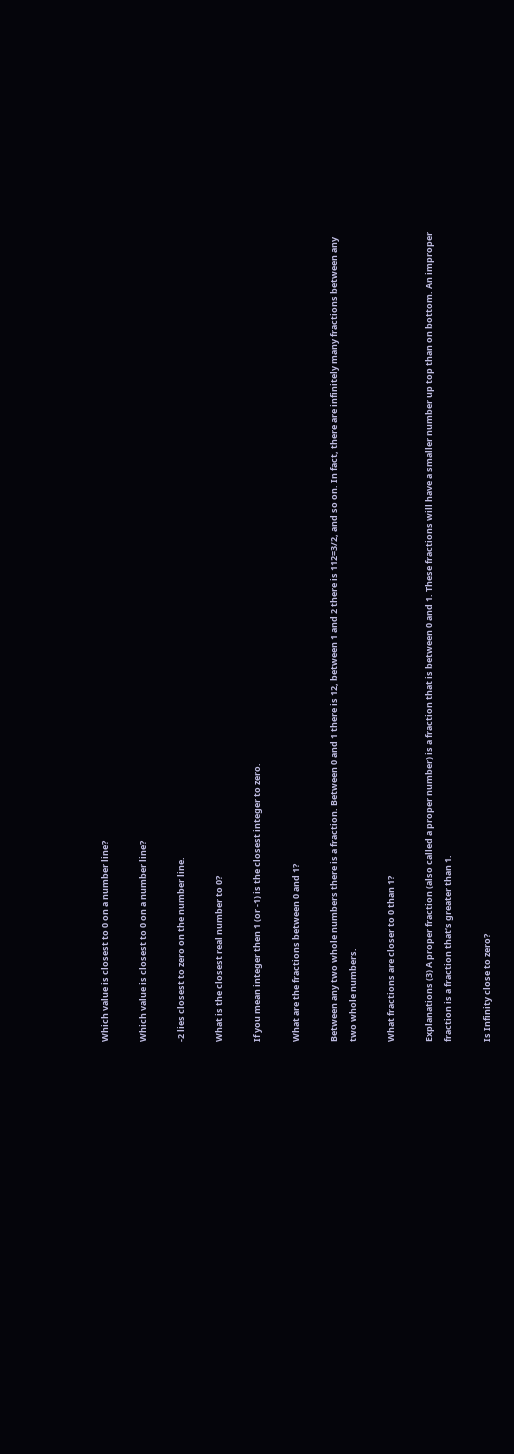Which value is closest to 0 on a number line?

Which value is closest to 0 on a number line?

-2 lies closest to zero on the number line.

What is the closest real number to 0?

If you mean integer then 1 (or -1) is the closest integer to zero.

What are the fractions between 0 and 1?

Between any two whole numbers there is a fraction. Between 0 and 1 there is 12, between 1 and 2 there is 112=3/2, and so on. In fact, there are infinitely many fractions between any two whole numbers.

What fractions are closer to 0 than 1?

Explanations (3) A proper fraction (also called a proper number) is a fraction that is between 0 and 1. These fractions will have a smaller number up top than on bottom. An improper fraction is a fraction that’s greater than 1.

Is Infinity close to zero?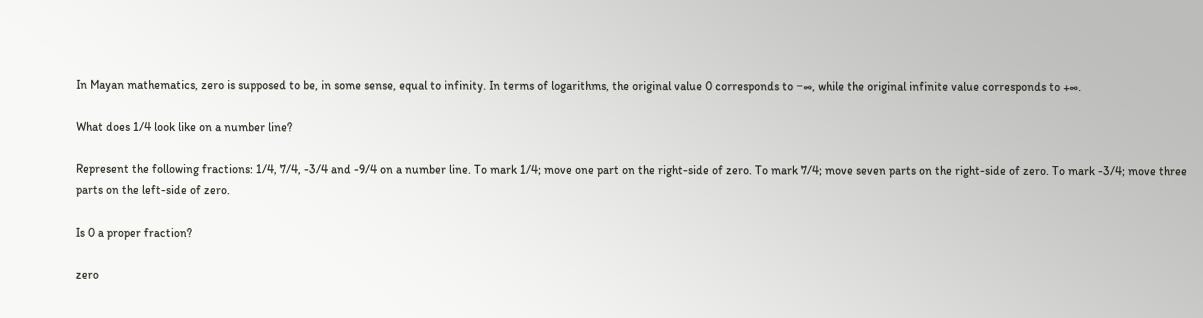In Mayan mathematics, zero is supposed to be, in some sense, equal to infinity. In terms of logarithms, the original value 0 corresponds to −∞, while the original infinite value corresponds to +∞.

What does 1/4 look like on a number line?

Represent the following fractions: 1/4, 7/4, -3/4 and -9/4 on a number line. To mark 1/4; move one part on the right-side of zero. To mark 7/4; move seven parts on the right-side of zero. To mark -3/4; move three parts on the left-side of zero.

Is 0 a proper fraction?

zero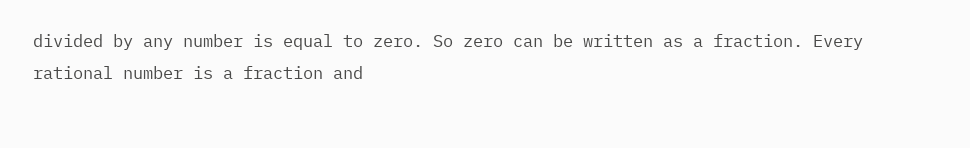divided by any number is equal to zero. So zero can be written as a fraction. Every rational number is a fraction and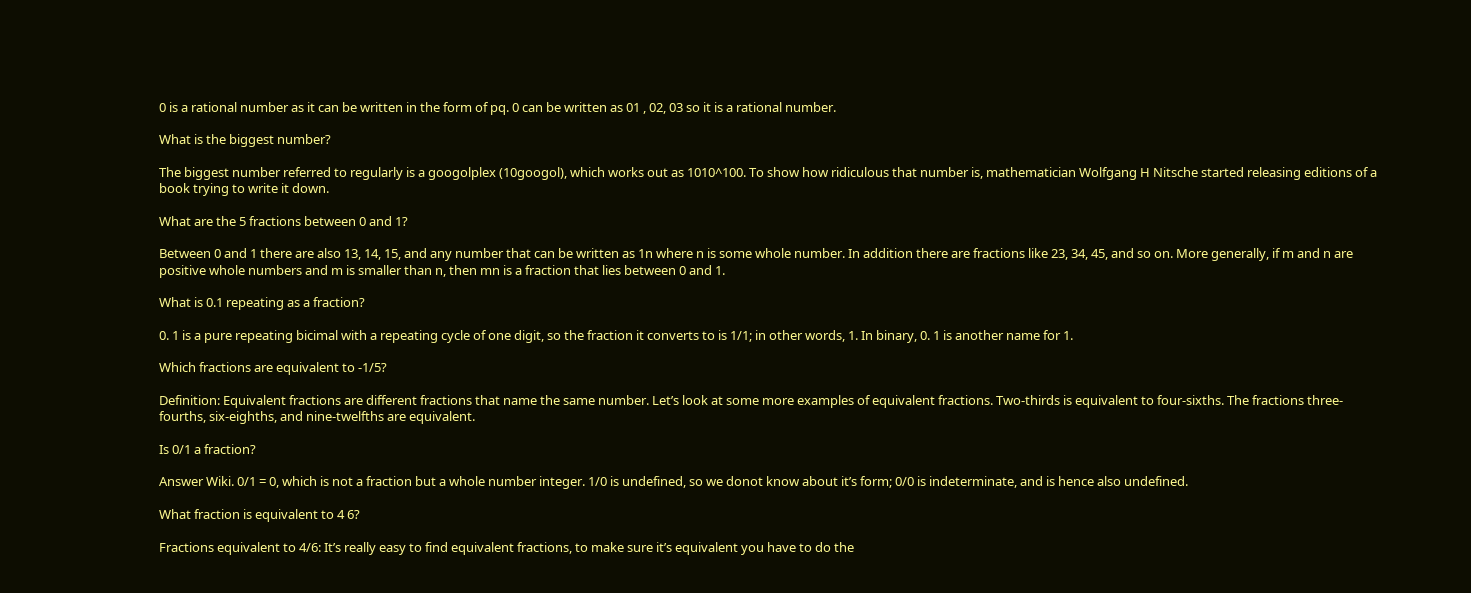0 is a rational number as it can be written in the form of pq. 0 can be written as 01 , 02, 03 so it is a rational number.

What is the biggest number?

The biggest number referred to regularly is a googolplex (10googol), which works out as 1010^100. To show how ridiculous that number is, mathematician Wolfgang H Nitsche started releasing editions of a book trying to write it down.

What are the 5 fractions between 0 and 1?

Between 0 and 1 there are also 13, 14, 15, and any number that can be written as 1n where n is some whole number. In addition there are fractions like 23, 34, 45, and so on. More generally, if m and n are positive whole numbers and m is smaller than n, then mn is a fraction that lies between 0 and 1.

What is 0.1 repeating as a fraction?

0. 1 is a pure repeating bicimal with a repeating cycle of one digit, so the fraction it converts to is 1/1; in other words, 1. In binary, 0. 1 is another name for 1.

Which fractions are equivalent to -1/5?

Definition: Equivalent fractions are different fractions that name the same number. Let’s look at some more examples of equivalent fractions. Two-thirds is equivalent to four-sixths. The fractions three-fourths, six-eighths, and nine-twelfths are equivalent.

Is 0/1 a fraction?

Answer Wiki. 0/1 = 0, which is not a fraction but a whole number integer. 1/0 is undefined, so we donot know about it’s form; 0/0 is indeterminate, and is hence also undefined.

What fraction is equivalent to 4 6?

Fractions equivalent to 4/6: It’s really easy to find equivalent fractions, to make sure it’s equivalent you have to do the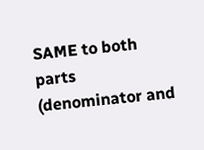SAME to both parts (denominator and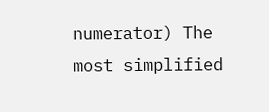numerator) The most simplified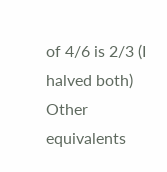of 4/6 is 2/3 (I halved both) Other equivalents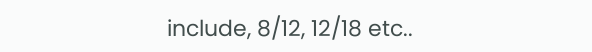include, 8/12, 12/18 etc..